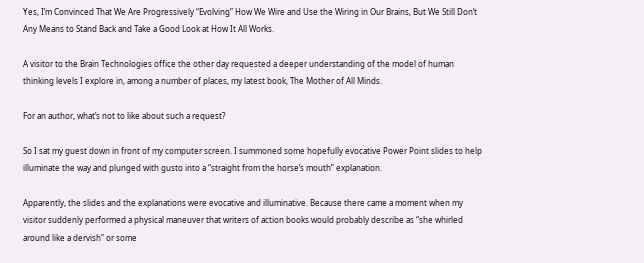Yes, I’m Convinced That We Are Progressively “Evolving” How We Wire and Use the Wiring in Our Brains, But We Still Don’t Any Means to Stand Back and Take a Good Look at How It All Works.

A visitor to the Brain Technologies office the other day requested a deeper understanding of the model of human thinking levels I explore in, among a number of places, my latest book, The Mother of All Minds.

For an author, what’s not to like about such a request?

So I sat my guest down in front of my computer screen. I summoned some hopefully evocative Power Point slides to help illuminate the way and plunged with gusto into a “straight from the horse’s mouth” explanation.

Apparently, the slides and the explanations were evocative and illuminative. Because there came a moment when my visitor suddenly performed a physical maneuver that writers of action books would probably describe as “she whirled around like a dervish” or some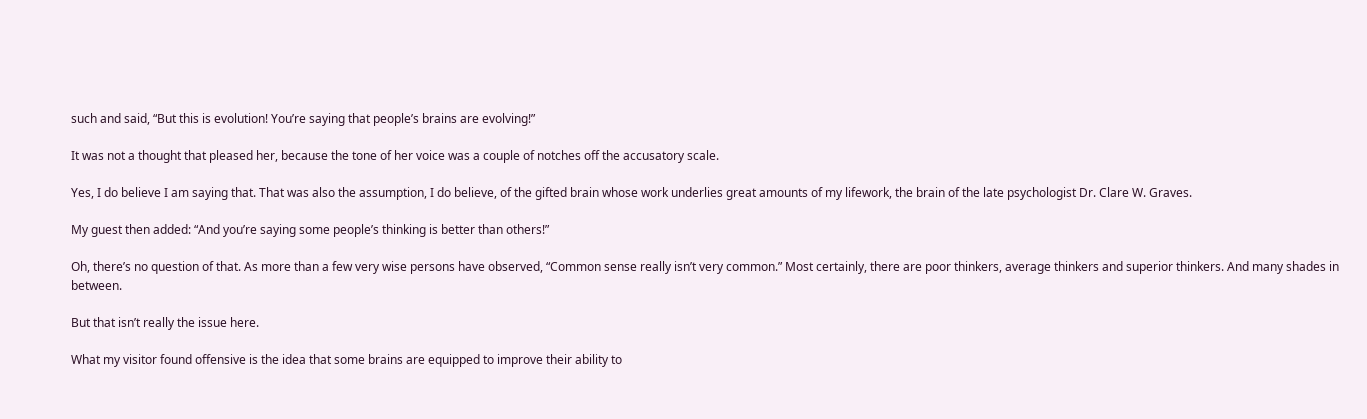such and said, “But this is evolution! You’re saying that people’s brains are evolving!”

It was not a thought that pleased her, because the tone of her voice was a couple of notches off the accusatory scale.

Yes, I do believe I am saying that. That was also the assumption, I do believe, of the gifted brain whose work underlies great amounts of my lifework, the brain of the late psychologist Dr. Clare W. Graves.

My guest then added: “And you’re saying some people’s thinking is better than others!”

Oh, there’s no question of that. As more than a few very wise persons have observed, “Common sense really isn’t very common.” Most certainly, there are poor thinkers, average thinkers and superior thinkers. And many shades in between.

But that isn’t really the issue here.

What my visitor found offensive is the idea that some brains are equipped to improve their ability to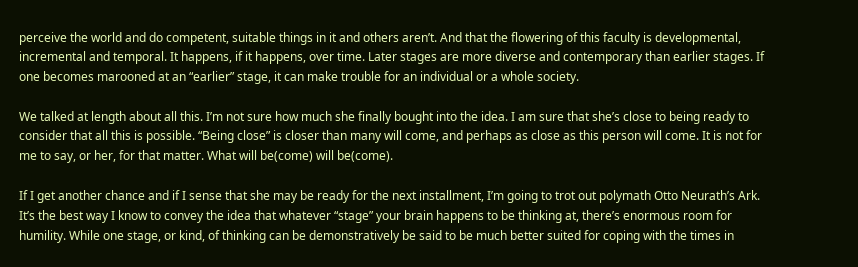perceive the world and do competent, suitable things in it and others aren’t. And that the flowering of this faculty is developmental, incremental and temporal. It happens, if it happens, over time. Later stages are more diverse and contemporary than earlier stages. If one becomes marooned at an “earlier” stage, it can make trouble for an individual or a whole society.

We talked at length about all this. I’m not sure how much she finally bought into the idea. I am sure that she’s close to being ready to consider that all this is possible. “Being close” is closer than many will come, and perhaps as close as this person will come. It is not for me to say, or her, for that matter. What will be(come) will be(come).

If I get another chance and if I sense that she may be ready for the next installment, I’m going to trot out polymath Otto Neurath’s Ark. It’s the best way I know to convey the idea that whatever “stage” your brain happens to be thinking at, there’s enormous room for humility. While one stage, or kind, of thinking can be demonstratively be said to be much better suited for coping with the times in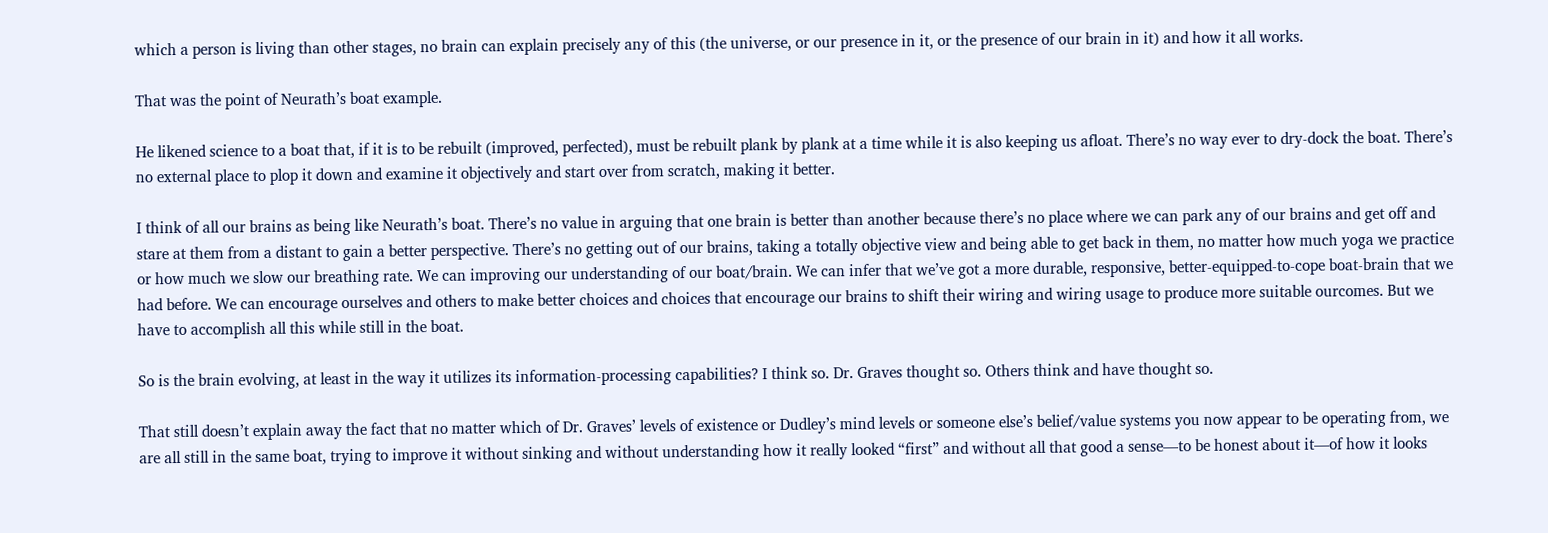which a person is living than other stages, no brain can explain precisely any of this (the universe, or our presence in it, or the presence of our brain in it) and how it all works.

That was the point of Neurath’s boat example.

He likened science to a boat that, if it is to be rebuilt (improved, perfected), must be rebuilt plank by plank at a time while it is also keeping us afloat. There’s no way ever to dry-dock the boat. There’s no external place to plop it down and examine it objectively and start over from scratch, making it better.

I think of all our brains as being like Neurath’s boat. There’s no value in arguing that one brain is better than another because there’s no place where we can park any of our brains and get off and stare at them from a distant to gain a better perspective. There’s no getting out of our brains, taking a totally objective view and being able to get back in them, no matter how much yoga we practice or how much we slow our breathing rate. We can improving our understanding of our boat/brain. We can infer that we’ve got a more durable, responsive, better-equipped-to-cope boat-brain that we had before. We can encourage ourselves and others to make better choices and choices that encourage our brains to shift their wiring and wiring usage to produce more suitable ourcomes. But we have to accomplish all this while still in the boat.

So is the brain evolving, at least in the way it utilizes its information-processing capabilities? I think so. Dr. Graves thought so. Others think and have thought so.

That still doesn’t explain away the fact that no matter which of Dr. Graves’ levels of existence or Dudley’s mind levels or someone else’s belief/value systems you now appear to be operating from, we are all still in the same boat, trying to improve it without sinking and without understanding how it really looked “first” and without all that good a sense—to be honest about it—of how it looks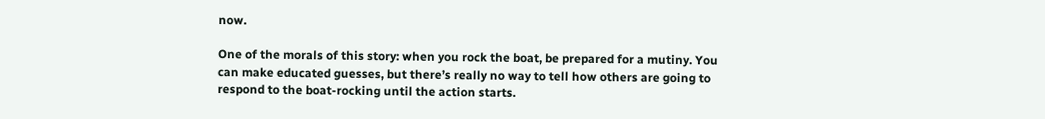now.

One of the morals of this story: when you rock the boat, be prepared for a mutiny. You can make educated guesses, but there’s really no way to tell how others are going to respond to the boat-rocking until the action starts.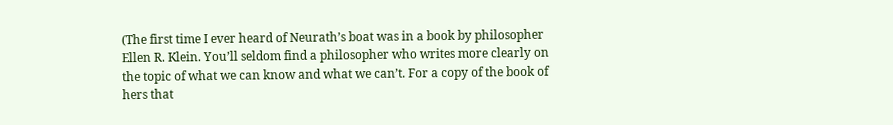(The first time I ever heard of Neurath’s boat was in a book by philosopher Ellen R. Klein. You’ll seldom find a philosopher who writes more clearly on the topic of what we can know and what we can’t. For a copy of the book of hers that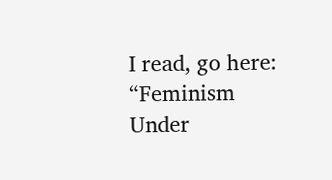I read, go here: “Feminism Under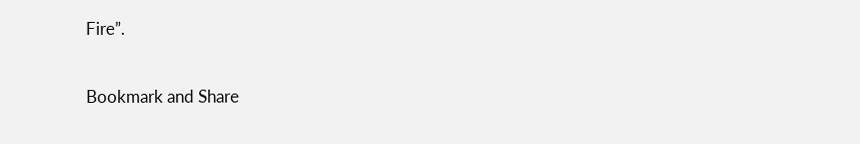Fire”.

Bookmark and Share